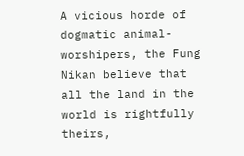A vicious horde of dogmatic animal-worshipers, the Fung Nikan believe that all the land in the world is rightfully theirs,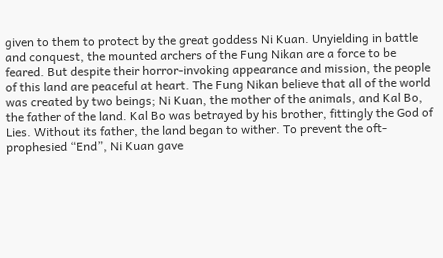given to them to protect by the great goddess Ni Kuan. Unyielding in battle and conquest, the mounted archers of the Fung Nikan are a force to be feared. But despite their horror-invoking appearance and mission, the people of this land are peaceful at heart. The Fung Nikan believe that all of the world was created by two beings; Ni Kuan, the mother of the animals, and Kal Bo, the father of the land. Kal Bo was betrayed by his brother, fittingly the God of Lies. Without its father, the land began to wither. To prevent the oft-prophesied “End”, Ni Kuan gave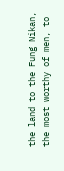the land to the Fung Nikan, the most worthy of men, to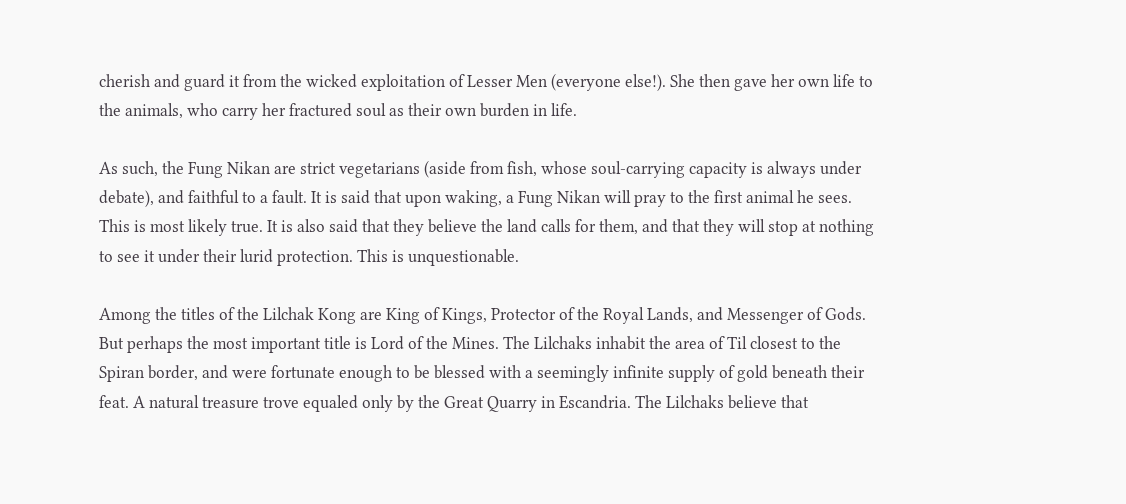cherish and guard it from the wicked exploitation of Lesser Men (everyone else!). She then gave her own life to the animals, who carry her fractured soul as their own burden in life.

As such, the Fung Nikan are strict vegetarians (aside from fish, whose soul-carrying capacity is always under debate), and faithful to a fault. It is said that upon waking, a Fung Nikan will pray to the first animal he sees. This is most likely true. It is also said that they believe the land calls for them, and that they will stop at nothing to see it under their lurid protection. This is unquestionable.

Among the titles of the Lilchak Kong are King of Kings, Protector of the Royal Lands, and Messenger of Gods. But perhaps the most important title is Lord of the Mines. The Lilchaks inhabit the area of Til closest to the Spiran border, and were fortunate enough to be blessed with a seemingly infinite supply of gold beneath their feat. A natural treasure trove equaled only by the Great Quarry in Escandria. The Lilchaks believe that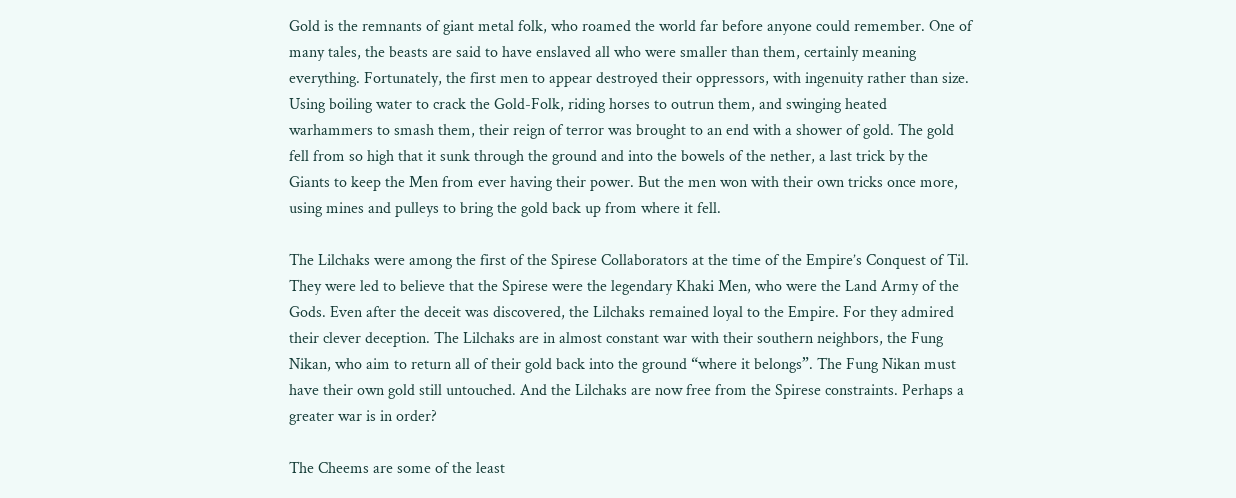Gold is the remnants of giant metal folk, who roamed the world far before anyone could remember. One of many tales, the beasts are said to have enslaved all who were smaller than them, certainly meaning everything. Fortunately, the first men to appear destroyed their oppressors, with ingenuity rather than size. Using boiling water to crack the Gold-Folk, riding horses to outrun them, and swinging heated warhammers to smash them, their reign of terror was brought to an end with a shower of gold. The gold fell from so high that it sunk through the ground and into the bowels of the nether, a last trick by the Giants to keep the Men from ever having their power. But the men won with their own tricks once more, using mines and pulleys to bring the gold back up from where it fell.

The Lilchaks were among the first of the Spirese Collaborators at the time of the Empire’s Conquest of Til. They were led to believe that the Spirese were the legendary Khaki Men, who were the Land Army of the Gods. Even after the deceit was discovered, the Lilchaks remained loyal to the Empire. For they admired their clever deception. The Lilchaks are in almost constant war with their southern neighbors, the Fung Nikan, who aim to return all of their gold back into the ground “where it belongs”. The Fung Nikan must have their own gold still untouched. And the Lilchaks are now free from the Spirese constraints. Perhaps a greater war is in order?

The Cheems are some of the least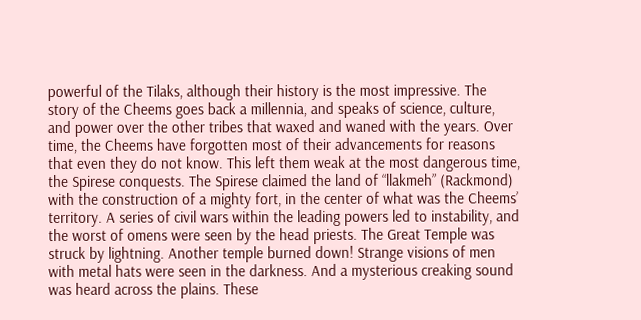powerful of the Tilaks, although their history is the most impressive. The story of the Cheems goes back a millennia, and speaks of science, culture, and power over the other tribes that waxed and waned with the years. Over time, the Cheems have forgotten most of their advancements for reasons that even they do not know. This left them weak at the most dangerous time, the Spirese conquests. The Spirese claimed the land of “llakmeh” (Rackmond) with the construction of a mighty fort, in the center of what was the Cheems’ territory. A series of civil wars within the leading powers led to instability, and the worst of omens were seen by the head priests. The Great Temple was struck by lightning. Another temple burned down! Strange visions of men with metal hats were seen in the darkness. And a mysterious creaking sound was heard across the plains. These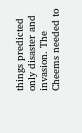things predicted only disaster and invasion. The Cheems needed to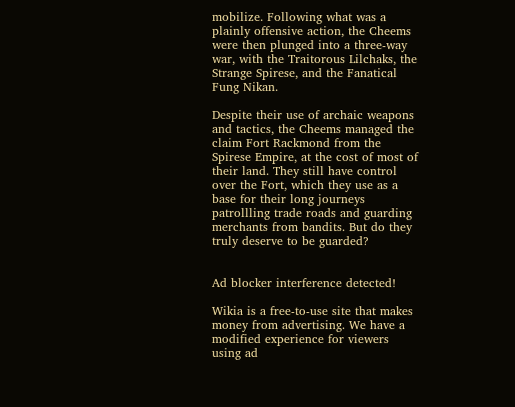mobilize. Following what was a plainly offensive action, the Cheems were then plunged into a three-way war, with the Traitorous Lilchaks, the Strange Spirese, and the Fanatical Fung Nikan.

Despite their use of archaic weapons and tactics, the Cheems managed the claim Fort Rackmond from the Spirese Empire, at the cost of most of their land. They still have control over the Fort, which they use as a base for their long journeys patrollling trade roads and guarding merchants from bandits. But do they truly deserve to be guarded?


Ad blocker interference detected!

Wikia is a free-to-use site that makes money from advertising. We have a modified experience for viewers using ad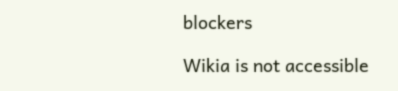blockers

Wikia is not accessible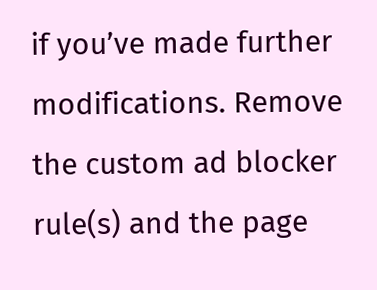if you’ve made further modifications. Remove the custom ad blocker rule(s) and the page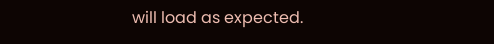will load as expected.